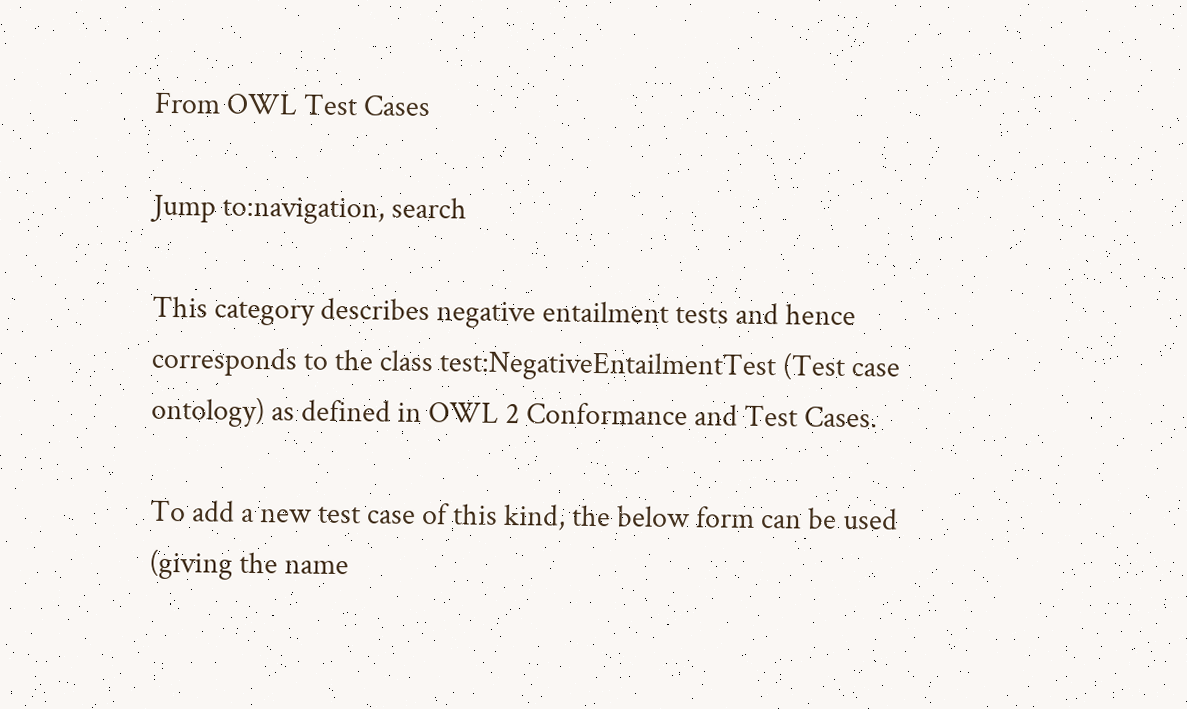From OWL Test Cases

Jump to:navigation, search

This category describes negative entailment tests and hence corresponds to the class test:NegativeEntailmentTest (Test case ontology) as defined in OWL 2 Conformance and Test Cases.

To add a new test case of this kind, the below form can be used (giving the name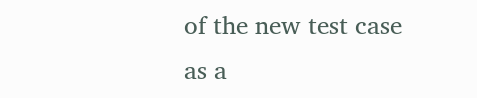of the new test case as a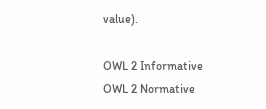value).

OWL 2 Informative
OWL 2 Normative